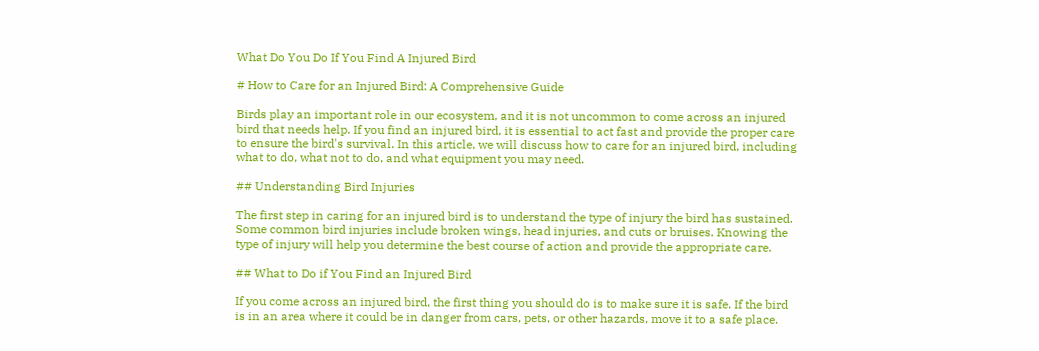What Do You Do If You Find A Injured Bird

# How to Care for an Injured Bird: A Comprehensive Guide

Birds play an important role in our ecosystem, and it is not uncommon to come across an injured bird that needs help. If you find an injured bird, it is essential to act fast and provide the proper care to ensure the bird's survival. In this article, we will discuss how to care for an injured bird, including what to do, what not to do, and what equipment you may need.

## Understanding Bird Injuries

The first step in caring for an injured bird is to understand the type of injury the bird has sustained. Some common bird injuries include broken wings, head injuries, and cuts or bruises. Knowing the type of injury will help you determine the best course of action and provide the appropriate care.

## What to Do if You Find an Injured Bird

If you come across an injured bird, the first thing you should do is to make sure it is safe. If the bird is in an area where it could be in danger from cars, pets, or other hazards, move it to a safe place.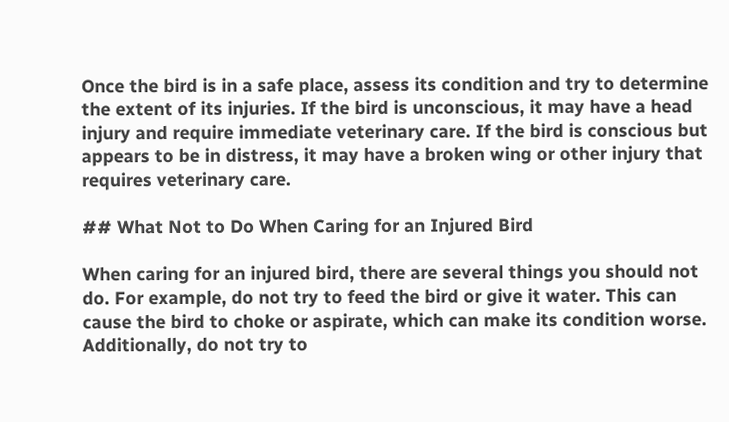Once the bird is in a safe place, assess its condition and try to determine the extent of its injuries. If the bird is unconscious, it may have a head injury and require immediate veterinary care. If the bird is conscious but appears to be in distress, it may have a broken wing or other injury that requires veterinary care.

## What Not to Do When Caring for an Injured Bird

When caring for an injured bird, there are several things you should not do. For example, do not try to feed the bird or give it water. This can cause the bird to choke or aspirate, which can make its condition worse. Additionally, do not try to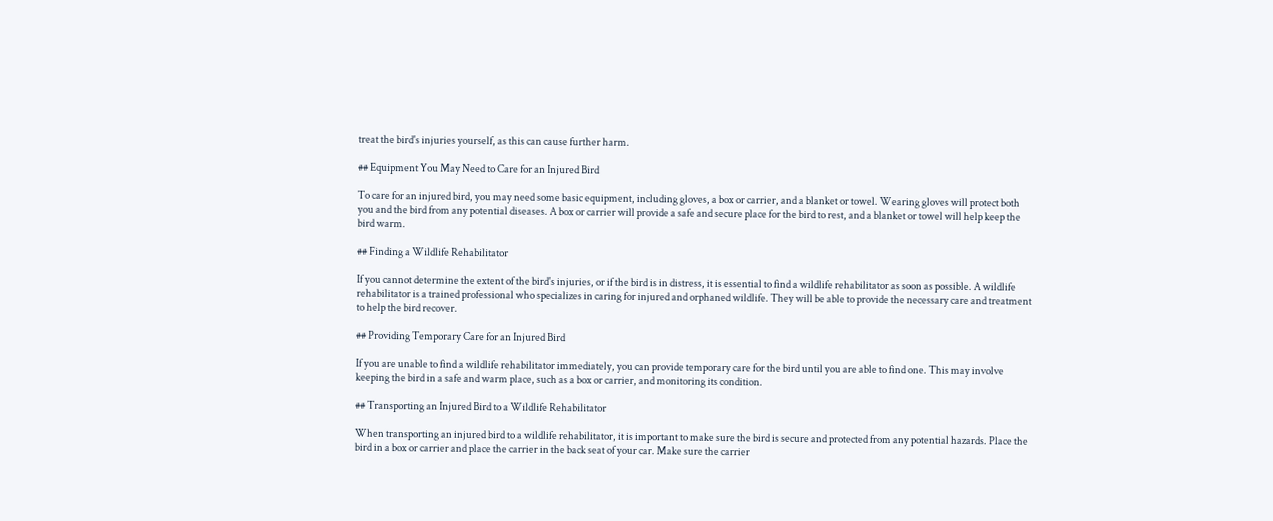treat the bird's injuries yourself, as this can cause further harm.

## Equipment You May Need to Care for an Injured Bird

To care for an injured bird, you may need some basic equipment, including gloves, a box or carrier, and a blanket or towel. Wearing gloves will protect both you and the bird from any potential diseases. A box or carrier will provide a safe and secure place for the bird to rest, and a blanket or towel will help keep the bird warm.

## Finding a Wildlife Rehabilitator

If you cannot determine the extent of the bird's injuries, or if the bird is in distress, it is essential to find a wildlife rehabilitator as soon as possible. A wildlife rehabilitator is a trained professional who specializes in caring for injured and orphaned wildlife. They will be able to provide the necessary care and treatment to help the bird recover.

## Providing Temporary Care for an Injured Bird

If you are unable to find a wildlife rehabilitator immediately, you can provide temporary care for the bird until you are able to find one. This may involve keeping the bird in a safe and warm place, such as a box or carrier, and monitoring its condition.

## Transporting an Injured Bird to a Wildlife Rehabilitator

When transporting an injured bird to a wildlife rehabilitator, it is important to make sure the bird is secure and protected from any potential hazards. Place the bird in a box or carrier and place the carrier in the back seat of your car. Make sure the carrier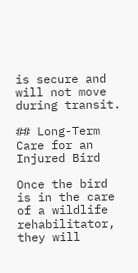is secure and will not move during transit.

## Long-Term Care for an Injured Bird

Once the bird is in the care of a wildlife rehabilitator, they will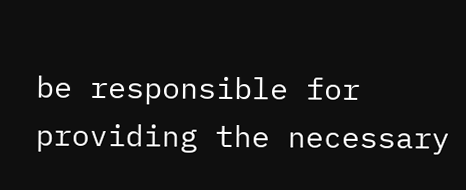be responsible for providing the necessary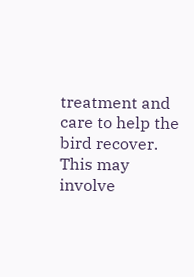treatment and care to help the bird recover. This may involve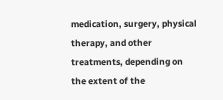medication, surgery, physical therapy, and other treatments, depending on the extent of the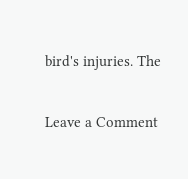bird's injuries. The

Leave a Comment